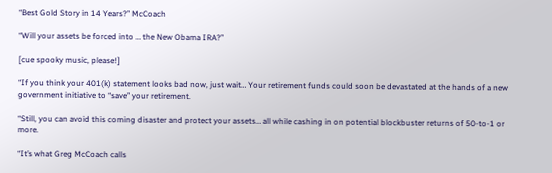“Best Gold Story in 14 Years?” McCoach

“Will your assets be forced into … the New Obama IRA?”

[cue spooky music, please!]

“If you think your 401(k) statement looks bad now, just wait… Your retirement funds could soon be devastated at the hands of a new government initiative to “save” your retirement.

“Still, you can avoid this coming disaster and protect your assets… all while cashing in on potential blockbuster returns of 50-to-1 or more.

“It’s what Greg McCoach calls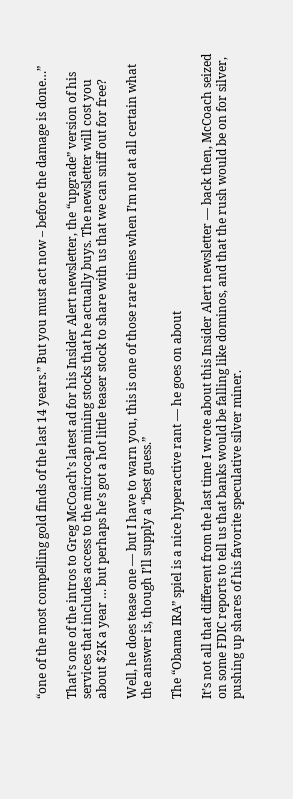“one of the most compelling gold finds of the last 14 years.” But you must act now – before the damage is done…”

That’s one of the intros to Greg McCoach’s latest ad for his Insider Alert newsletter, the “upgrade” version of his services that includes access to the microcap mining stocks that he actually buys. The newsletter will cost you about $2K a year … but perhaps he’s got a hot little teaser stock to share with us that we can sniff out for free?

Well, he does tease one — but I have to warn you, this is one of those rare times when I’m not at all certain what the answer is, though I’ll supply a “best guess.”

The “Obama IRA” spiel is a nice hyperactive rant — he goes on about

It’s not all that different from the last time I wrote about this Insider Alert newsletter — back then, McCoach seized on some FDIC reports to tell us that banks would be falling like dominos, and that the rush would be on for silver, pushing up shares of his favorite speculative silver miner.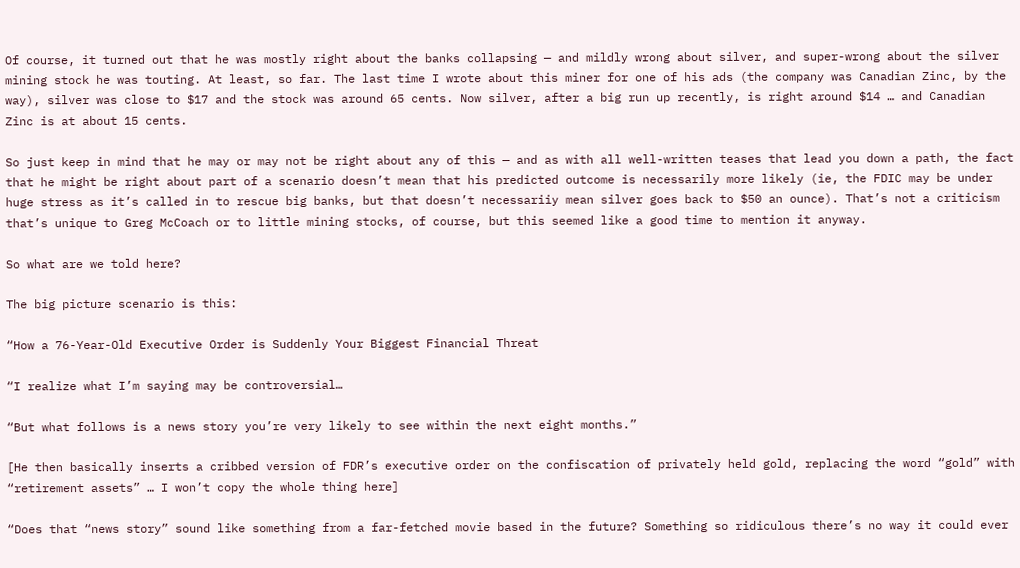Of course, it turned out that he was mostly right about the banks collapsing — and mildly wrong about silver, and super-wrong about the silver mining stock he was touting. At least, so far. The last time I wrote about this miner for one of his ads (the company was Canadian Zinc, by the way), silver was close to $17 and the stock was around 65 cents. Now silver, after a big run up recently, is right around $14 … and Canadian Zinc is at about 15 cents.

So just keep in mind that he may or may not be right about any of this — and as with all well-written teases that lead you down a path, the fact that he might be right about part of a scenario doesn’t mean that his predicted outcome is necessarily more likely (ie, the FDIC may be under huge stress as it’s called in to rescue big banks, but that doesn’t necessariiy mean silver goes back to $50 an ounce). That’s not a criticism that’s unique to Greg McCoach or to little mining stocks, of course, but this seemed like a good time to mention it anyway.

So what are we told here?

The big picture scenario is this:

“How a 76-Year-Old Executive Order is Suddenly Your Biggest Financial Threat

“I realize what I’m saying may be controversial…

“But what follows is a news story you’re very likely to see within the next eight months.”

[He then basically inserts a cribbed version of FDR’s executive order on the confiscation of privately held gold, replacing the word “gold” with “retirement assets” … I won’t copy the whole thing here]

“Does that “news story” sound like something from a far-fetched movie based in the future? Something so ridiculous there’s no way it could ever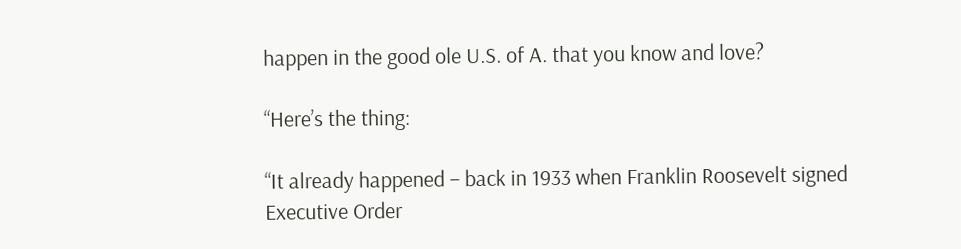happen in the good ole U.S. of A. that you know and love?

“Here’s the thing:

“It already happened – back in 1933 when Franklin Roosevelt signed Executive Order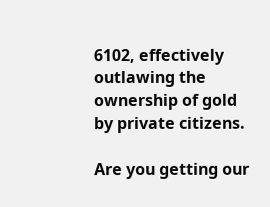6102, effectively outlawing the ownership of gold by private citizens.

Are you getting our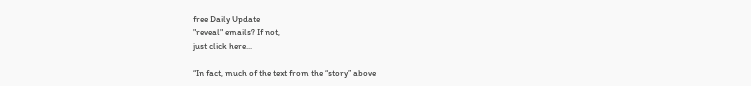free Daily Update
"reveal" emails? If not,
just click here...

“In fact, much of the text from the “story” above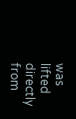was lifted directly from